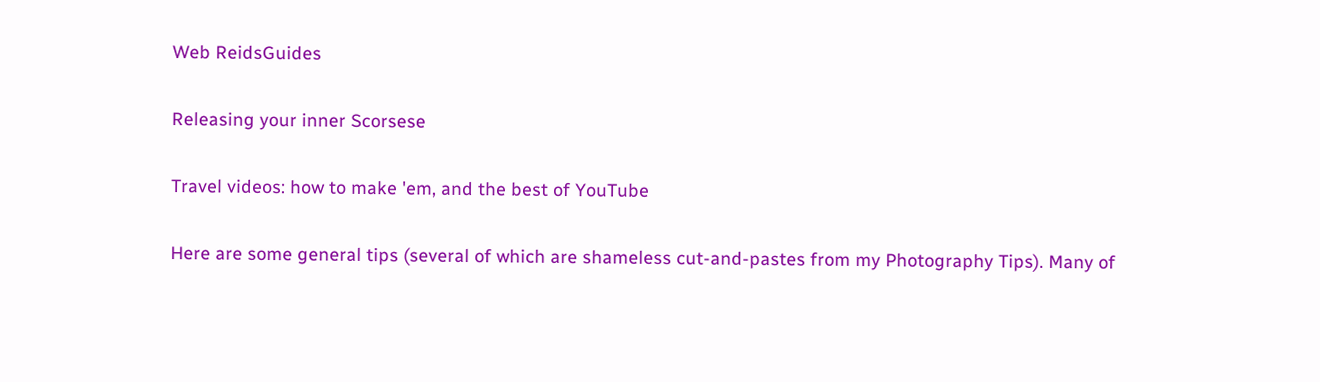Web ReidsGuides

Releasing your inner Scorsese

Travel videos: how to make 'em, and the best of YouTube

Here are some general tips (several of which are shameless cut-and-pastes from my Photography Tips). Many of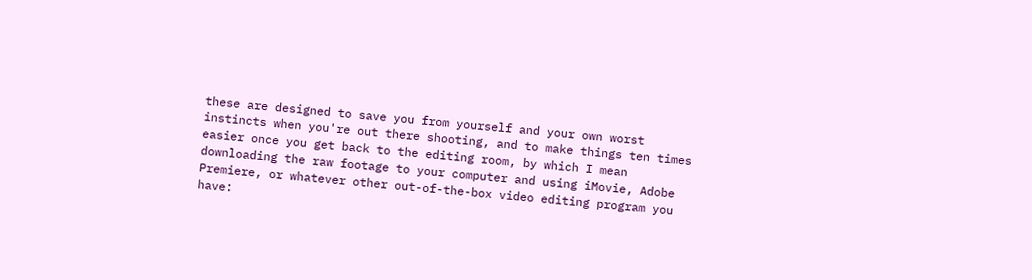these are designed to save you from yourself and your own worst instincts when you're out there shooting, and to make things ten times easier once you get back to the editing room, by which I mean downloading the raw footage to your computer and using iMovie, Adobe Premiere, or whatever other out-of-the-box video editing program you have: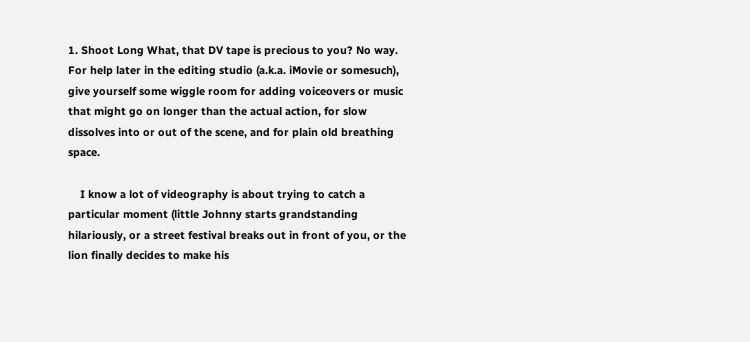1. Shoot Long What, that DV tape is precious to you? No way. For help later in the editing studio (a.k.a. iMovie or somesuch), give yourself some wiggle room for adding voiceovers or music that might go on longer than the actual action, for slow dissolves into or out of the scene, and for plain old breathing space.

    I know a lot of videography is about trying to catch a particular moment (little Johnny starts grandstanding hilariously, or a street festival breaks out in front of you, or the lion finally decides to make his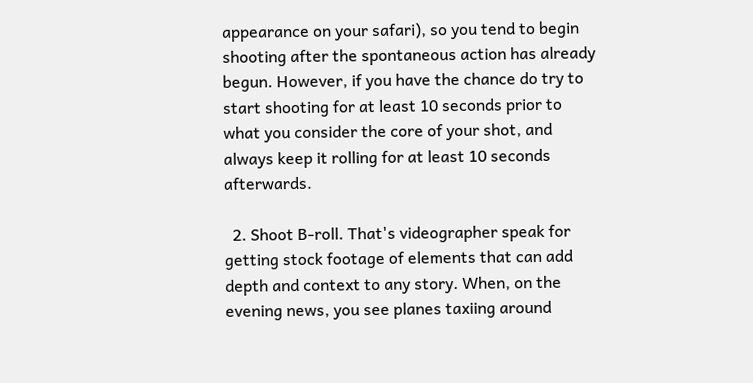appearance on your safari), so you tend to begin shooting after the spontaneous action has already begun. However, if you have the chance do try to start shooting for at least 10 seconds prior to what you consider the core of your shot, and always keep it rolling for at least 10 seconds afterwards.

  2. Shoot B-roll. That's videographer speak for getting stock footage of elements that can add depth and context to any story. When, on the evening news, you see planes taxiing around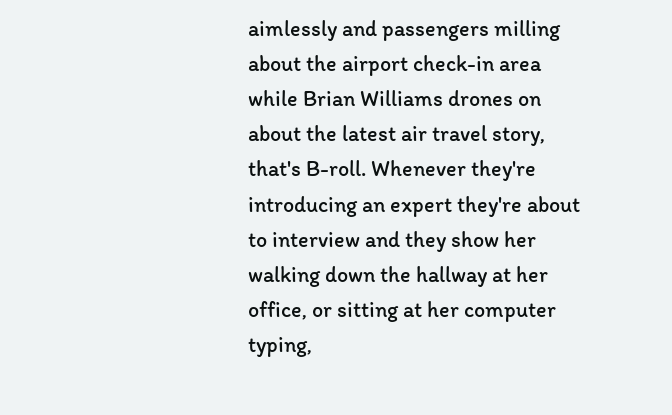aimlessly and passengers milling about the airport check-in area while Brian Williams drones on about the latest air travel story, that's B-roll. Whenever they're introducing an expert they're about to interview and they show her walking down the hallway at her office, or sitting at her computer typing,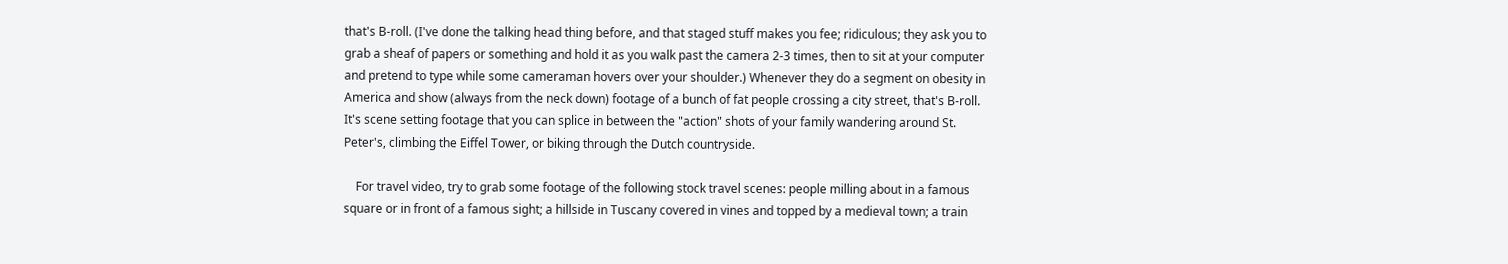that's B-roll. (I've done the talking head thing before, and that staged stuff makes you fee; ridiculous; they ask you to grab a sheaf of papers or something and hold it as you walk past the camera 2-3 times, then to sit at your computer and pretend to type while some cameraman hovers over your shoulder.) Whenever they do a segment on obesity in America and show (always from the neck down) footage of a bunch of fat people crossing a city street, that's B-roll. It's scene setting footage that you can splice in between the "action" shots of your family wandering around St. Peter's, climbing the Eiffel Tower, or biking through the Dutch countryside.

    For travel video, try to grab some footage of the following stock travel scenes: people milling about in a famous square or in front of a famous sight; a hillside in Tuscany covered in vines and topped by a medieval town; a train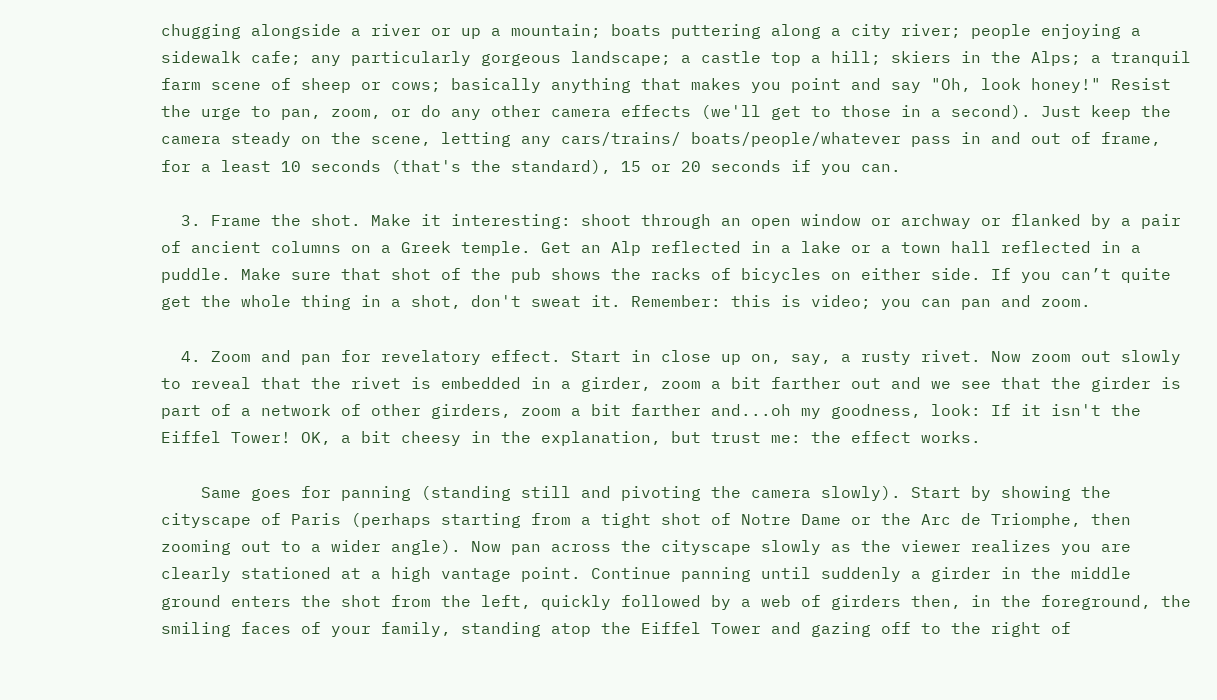chugging alongside a river or up a mountain; boats puttering along a city river; people enjoying a sidewalk cafe; any particularly gorgeous landscape; a castle top a hill; skiers in the Alps; a tranquil farm scene of sheep or cows; basically anything that makes you point and say "Oh, look honey!" Resist the urge to pan, zoom, or do any other camera effects (we'll get to those in a second). Just keep the camera steady on the scene, letting any cars/trains/ boats/people/whatever pass in and out of frame, for a least 10 seconds (that's the standard), 15 or 20 seconds if you can.

  3. Frame the shot. Make it interesting: shoot through an open window or archway or flanked by a pair of ancient columns on a Greek temple. Get an Alp reflected in a lake or a town hall reflected in a puddle. Make sure that shot of the pub shows the racks of bicycles on either side. If you can’t quite get the whole thing in a shot, don't sweat it. Remember: this is video; you can pan and zoom.

  4. Zoom and pan for revelatory effect. Start in close up on, say, a rusty rivet. Now zoom out slowly to reveal that the rivet is embedded in a girder, zoom a bit farther out and we see that the girder is part of a network of other girders, zoom a bit farther and...oh my goodness, look: If it isn't the Eiffel Tower! OK, a bit cheesy in the explanation, but trust me: the effect works.

    Same goes for panning (standing still and pivoting the camera slowly). Start by showing the cityscape of Paris (perhaps starting from a tight shot of Notre Dame or the Arc de Triomphe, then zooming out to a wider angle). Now pan across the cityscape slowly as the viewer realizes you are clearly stationed at a high vantage point. Continue panning until suddenly a girder in the middle ground enters the shot from the left, quickly followed by a web of girders then, in the foreground, the smiling faces of your family, standing atop the Eiffel Tower and gazing off to the right of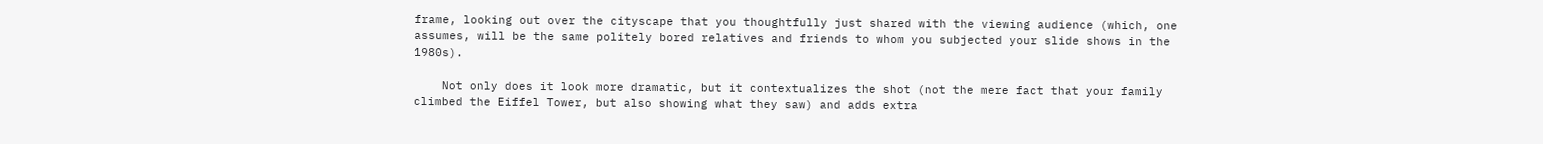frame, looking out over the cityscape that you thoughtfully just shared with the viewing audience (which, one assumes, will be the same politely bored relatives and friends to whom you subjected your slide shows in the 1980s).

    Not only does it look more dramatic, but it contextualizes the shot (not the mere fact that your family climbed the Eiffel Tower, but also showing what they saw) and adds extra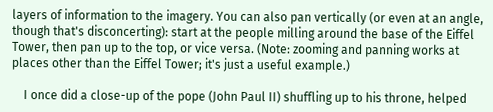layers of information to the imagery. You can also pan vertically (or even at an angle, though that's disconcerting): start at the people milling around the base of the Eiffel Tower, then pan up to the top, or vice versa. (Note: zooming and panning works at places other than the Eiffel Tower; it's just a useful example.)

    I once did a close-up of the pope (John Paul II) shuffling up to his throne, helped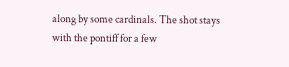along by some cardinals. The shot stays with the pontiff for a few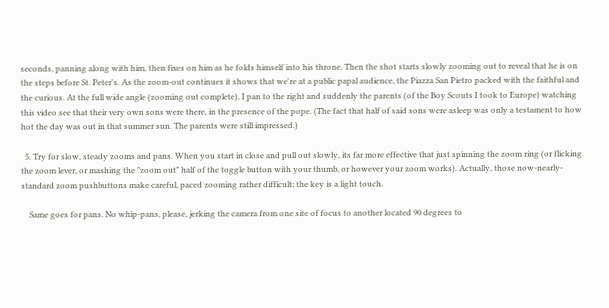seconds, panning along with him, then fixes on him as he folds himself into his throne. Then the shot starts slowly zooming out to reveal that he is on the steps before St. Peter's. As the zoom-out continues it shows that we're at a public papal audience, the Piazza San Pietro packed with the faithful and the curious. At the full wide angle (zooming out complete), I pan to the right and suddenly the parents (of the Boy Scouts I took to Europe) watching this video see that their very own sons were there, in the presence of the pope. (The fact that half of said sons were asleep was only a testament to how hot the day was out in that summer sun. The parents were still impressed.)

  5. Try for slow, steady zooms and pans. When you start in close and pull out slowly, its far more effective that just spinning the zoom ring (or flicking the zoom lever, or mashing the "zoom out" half of the toggle button with your thumb, or however your zoom works). Actually, those now-nearly-standard zoom pushbuttons make careful, paced zooming rather difficult; the key is a light touch.

    Same goes for pans. No whip-pans, please, jerking the camera from one site of focus to another located 90 degrees to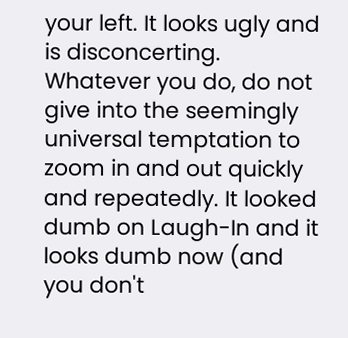your left. It looks ugly and is disconcerting. Whatever you do, do not give into the seemingly universal temptation to zoom in and out quickly and repeatedly. It looked dumb on Laugh-In and it looks dumb now (and you don't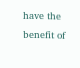have the benefit of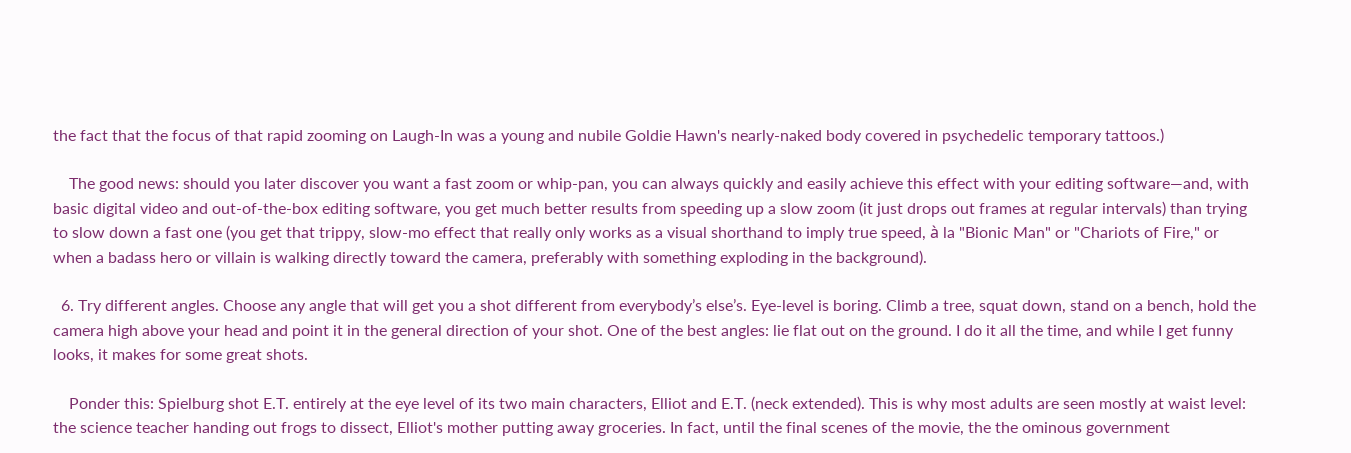the fact that the focus of that rapid zooming on Laugh-In was a young and nubile Goldie Hawn's nearly-naked body covered in psychedelic temporary tattoos.)

    The good news: should you later discover you want a fast zoom or whip-pan, you can always quickly and easily achieve this effect with your editing software—and, with basic digital video and out-of-the-box editing software, you get much better results from speeding up a slow zoom (it just drops out frames at regular intervals) than trying to slow down a fast one (you get that trippy, slow-mo effect that really only works as a visual shorthand to imply true speed, à la "Bionic Man" or "Chariots of Fire," or when a badass hero or villain is walking directly toward the camera, preferably with something exploding in the background).

  6. Try different angles. Choose any angle that will get you a shot different from everybody’s else’s. Eye-level is boring. Climb a tree, squat down, stand on a bench, hold the camera high above your head and point it in the general direction of your shot. One of the best angles: lie flat out on the ground. I do it all the time, and while I get funny looks, it makes for some great shots.

    Ponder this: Spielburg shot E.T. entirely at the eye level of its two main characters, Elliot and E.T. (neck extended). This is why most adults are seen mostly at waist level: the science teacher handing out frogs to dissect, Elliot's mother putting away groceries. In fact, until the final scenes of the movie, the the ominous government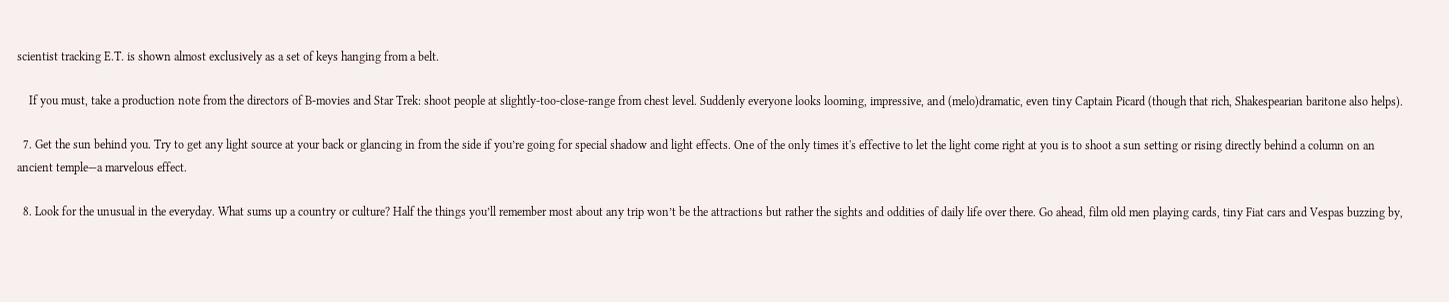scientist tracking E.T. is shown almost exclusively as a set of keys hanging from a belt.

    If you must, take a production note from the directors of B-movies and Star Trek: shoot people at slightly-too-close-range from chest level. Suddenly everyone looks looming, impressive, and (melo)dramatic, even tiny Captain Picard (though that rich, Shakespearian baritone also helps).

  7. Get the sun behind you. Try to get any light source at your back or glancing in from the side if you’re going for special shadow and light effects. One of the only times it's effective to let the light come right at you is to shoot a sun setting or rising directly behind a column on an ancient temple—a marvelous effect.

  8. Look for the unusual in the everyday. What sums up a country or culture? Half the things you’ll remember most about any trip won’t be the attractions but rather the sights and oddities of daily life over there. Go ahead, film old men playing cards, tiny Fiat cars and Vespas buzzing by,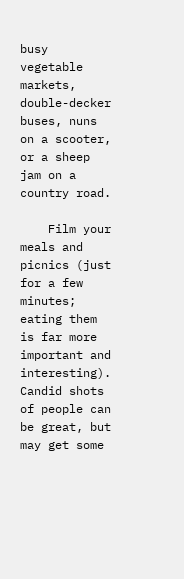busy vegetable markets, double-decker buses, nuns on a scooter, or a sheep jam on a country road.

    Film your meals and picnics (just for a few minutes; eating them is far more important and interesting). Candid shots of people can be great, but may get some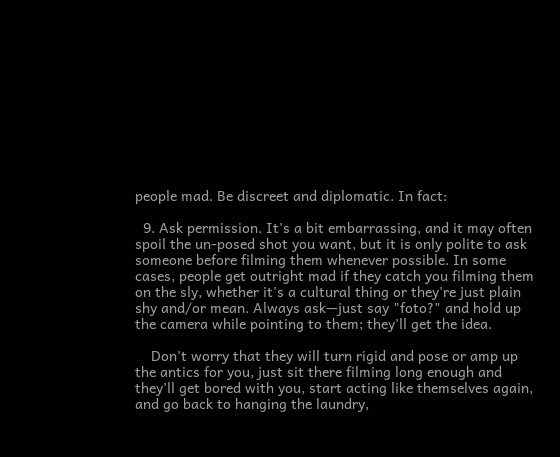people mad. Be discreet and diplomatic. In fact:

  9. Ask permission. It's a bit embarrassing, and it may often spoil the un-posed shot you want, but it is only polite to ask someone before filming them whenever possible. In some cases, people get outright mad if they catch you filming them on the sly, whether it's a cultural thing or they're just plain shy and/or mean. Always ask—just say "foto?" and hold up the camera while pointing to them; they'll get the idea.

    Don't worry that they will turn rigid and pose or amp up the antics for you, just sit there filming long enough and they'll get bored with you, start acting like themselves again, and go back to hanging the laundry,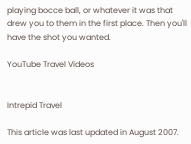playing bocce ball, or whatever it was that drew you to them in the first place. Then you'll have the shot you wanted.

YouTube Travel Videos


Intrepid Travel

This article was last updated in August 2007.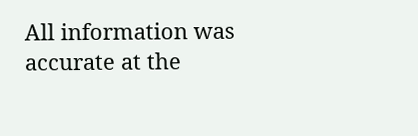All information was accurate at the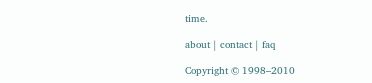time.

about | contact | faq

Copyright © 1998–2010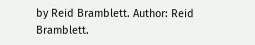by Reid Bramblett. Author: Reid Bramblett.